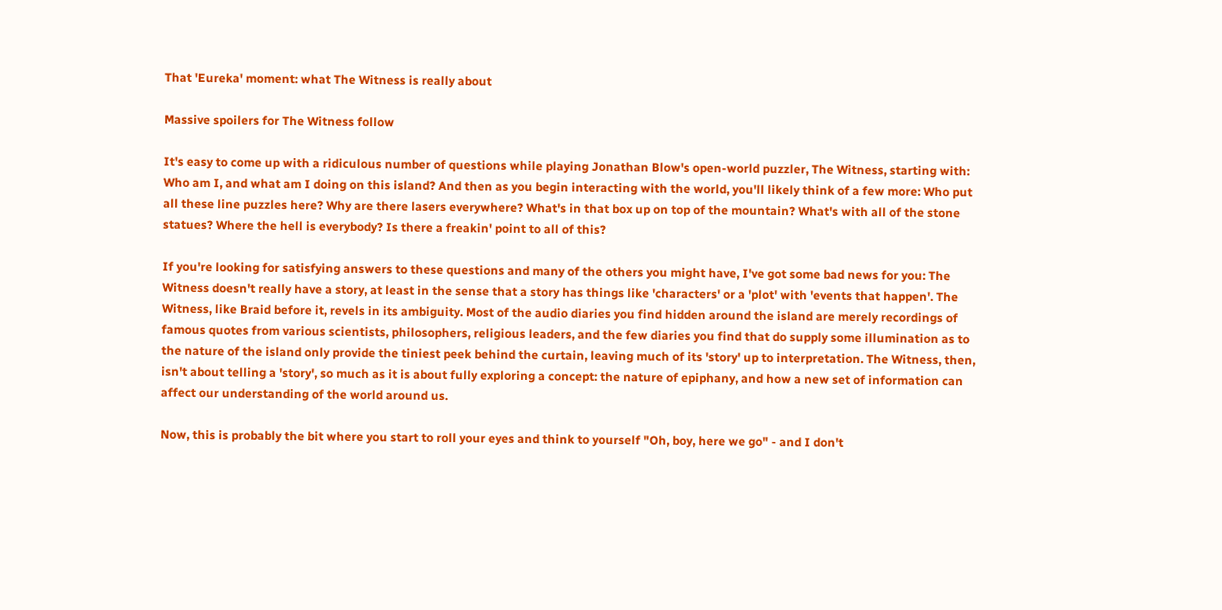That 'Eureka' moment: what The Witness is really about

Massive spoilers for The Witness follow

It's easy to come up with a ridiculous number of questions while playing Jonathan Blow's open-world puzzler, The Witness, starting with: Who am I, and what am I doing on this island? And then as you begin interacting with the world, you'll likely think of a few more: Who put all these line puzzles here? Why are there lasers everywhere? What's in that box up on top of the mountain? What's with all of the stone statues? Where the hell is everybody? Is there a freakin' point to all of this?

If you're looking for satisfying answers to these questions and many of the others you might have, I've got some bad news for you: The Witness doesn't really have a story, at least in the sense that a story has things like 'characters' or a 'plot' with 'events that happen'. The Witness, like Braid before it, revels in its ambiguity. Most of the audio diaries you find hidden around the island are merely recordings of famous quotes from various scientists, philosophers, religious leaders, and the few diaries you find that do supply some illumination as to the nature of the island only provide the tiniest peek behind the curtain, leaving much of its 'story' up to interpretation. The Witness, then, isn't about telling a 'story', so much as it is about fully exploring a concept: the nature of epiphany, and how a new set of information can affect our understanding of the world around us.

Now, this is probably the bit where you start to roll your eyes and think to yourself "Oh, boy, here we go" - and I don't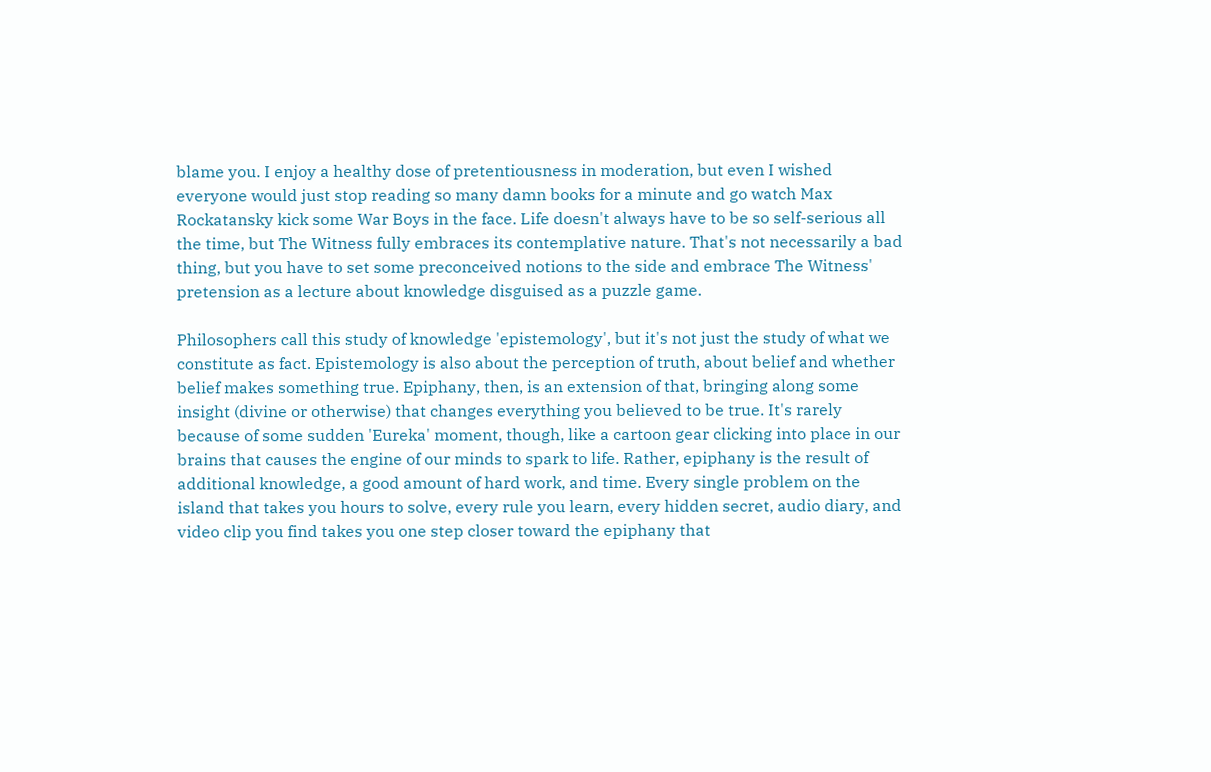blame you. I enjoy a healthy dose of pretentiousness in moderation, but even I wished everyone would just stop reading so many damn books for a minute and go watch Max Rockatansky kick some War Boys in the face. Life doesn't always have to be so self-serious all the time, but The Witness fully embraces its contemplative nature. That's not necessarily a bad thing, but you have to set some preconceived notions to the side and embrace The Witness' pretension as a lecture about knowledge disguised as a puzzle game.

Philosophers call this study of knowledge 'epistemology', but it's not just the study of what we constitute as fact. Epistemology is also about the perception of truth, about belief and whether belief makes something true. Epiphany, then, is an extension of that, bringing along some insight (divine or otherwise) that changes everything you believed to be true. It's rarely because of some sudden 'Eureka' moment, though, like a cartoon gear clicking into place in our brains that causes the engine of our minds to spark to life. Rather, epiphany is the result of additional knowledge, a good amount of hard work, and time. Every single problem on the island that takes you hours to solve, every rule you learn, every hidden secret, audio diary, and video clip you find takes you one step closer toward the epiphany that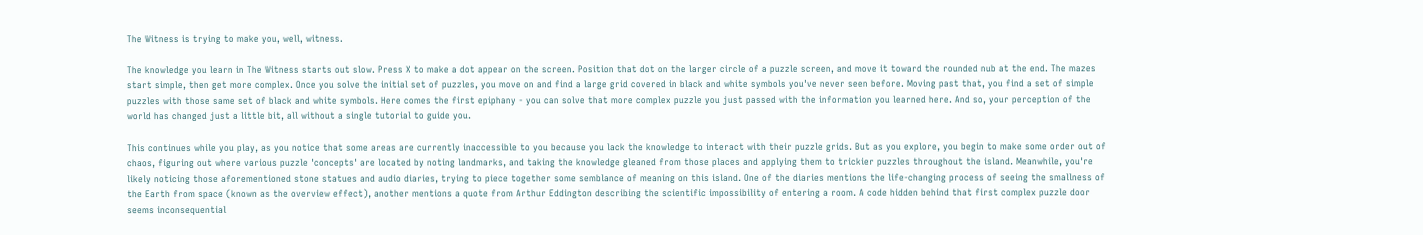The Witness is trying to make you, well, witness.

The knowledge you learn in The Witness starts out slow. Press X to make a dot appear on the screen. Position that dot on the larger circle of a puzzle screen, and move it toward the rounded nub at the end. The mazes start simple, then get more complex. Once you solve the initial set of puzzles, you move on and find a large grid covered in black and white symbols you've never seen before. Moving past that, you find a set of simple puzzles with those same set of black and white symbols. Here comes the first epiphany - you can solve that more complex puzzle you just passed with the information you learned here. And so, your perception of the world has changed just a little bit, all without a single tutorial to guide you.

This continues while you play, as you notice that some areas are currently inaccessible to you because you lack the knowledge to interact with their puzzle grids. But as you explore, you begin to make some order out of chaos, figuring out where various puzzle 'concepts' are located by noting landmarks, and taking the knowledge gleaned from those places and applying them to trickier puzzles throughout the island. Meanwhile, you're likely noticing those aforementioned stone statues and audio diaries, trying to piece together some semblance of meaning on this island. One of the diaries mentions the life-changing process of seeing the smallness of the Earth from space (known as the overview effect), another mentions a quote from Arthur Eddington describing the scientific impossibility of entering a room. A code hidden behind that first complex puzzle door seems inconsequential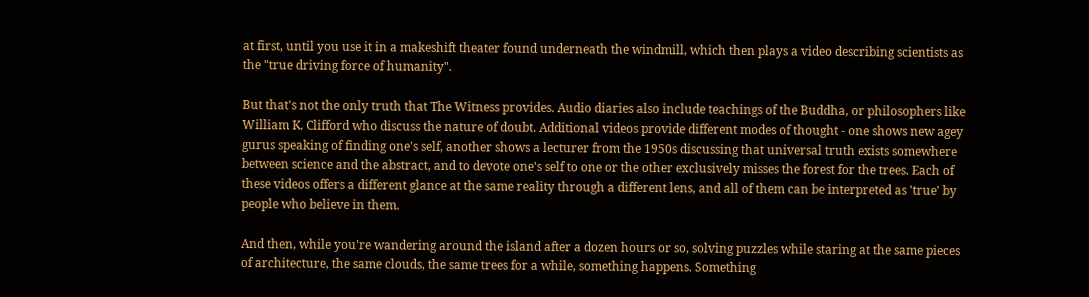at first, until you use it in a makeshift theater found underneath the windmill, which then plays a video describing scientists as the "true driving force of humanity".

But that's not the only truth that The Witness provides. Audio diaries also include teachings of the Buddha, or philosophers like William K. Clifford who discuss the nature of doubt. Additional videos provide different modes of thought - one shows new agey gurus speaking of finding one's self, another shows a lecturer from the 1950s discussing that universal truth exists somewhere between science and the abstract, and to devote one's self to one or the other exclusively misses the forest for the trees. Each of these videos offers a different glance at the same reality through a different lens, and all of them can be interpreted as 'true' by people who believe in them.

And then, while you're wandering around the island after a dozen hours or so, solving puzzles while staring at the same pieces of architecture, the same clouds, the same trees for a while, something happens. Something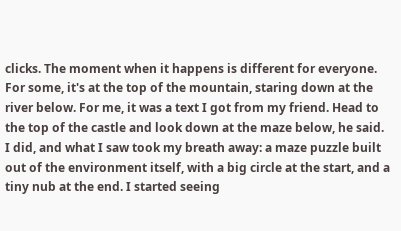clicks. The moment when it happens is different for everyone. For some, it's at the top of the mountain, staring down at the river below. For me, it was a text I got from my friend. Head to the top of the castle and look down at the maze below, he said. I did, and what I saw took my breath away: a maze puzzle built out of the environment itself, with a big circle at the start, and a tiny nub at the end. I started seeing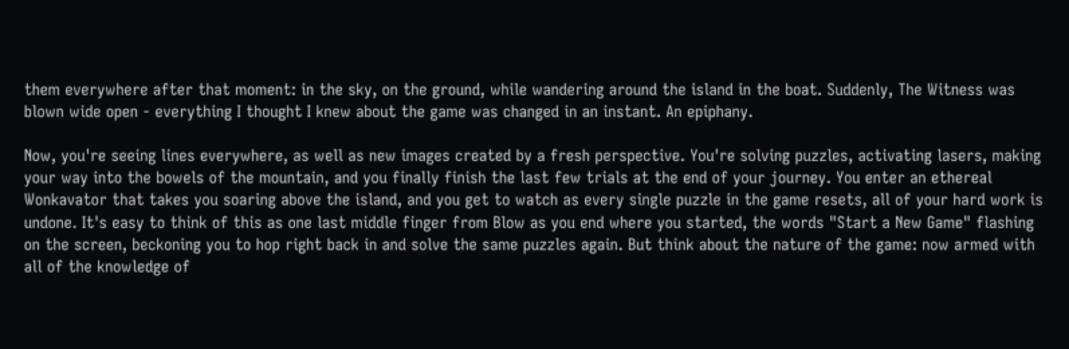them everywhere after that moment: in the sky, on the ground, while wandering around the island in the boat. Suddenly, The Witness was blown wide open - everything I thought I knew about the game was changed in an instant. An epiphany.

Now, you're seeing lines everywhere, as well as new images created by a fresh perspective. You're solving puzzles, activating lasers, making your way into the bowels of the mountain, and you finally finish the last few trials at the end of your journey. You enter an ethereal Wonkavator that takes you soaring above the island, and you get to watch as every single puzzle in the game resets, all of your hard work is undone. It's easy to think of this as one last middle finger from Blow as you end where you started, the words "Start a New Game" flashing on the screen, beckoning you to hop right back in and solve the same puzzles again. But think about the nature of the game: now armed with all of the knowledge of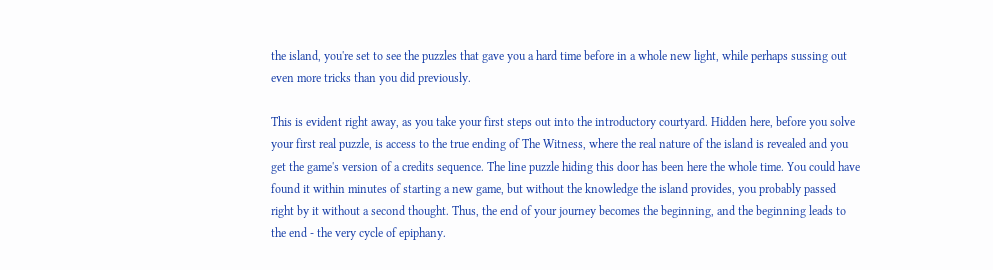the island, you're set to see the puzzles that gave you a hard time before in a whole new light, while perhaps sussing out even more tricks than you did previously.

This is evident right away, as you take your first steps out into the introductory courtyard. Hidden here, before you solve your first real puzzle, is access to the true ending of The Witness, where the real nature of the island is revealed and you get the game's version of a credits sequence. The line puzzle hiding this door has been here the whole time. You could have found it within minutes of starting a new game, but without the knowledge the island provides, you probably passed right by it without a second thought. Thus, the end of your journey becomes the beginning, and the beginning leads to the end - the very cycle of epiphany.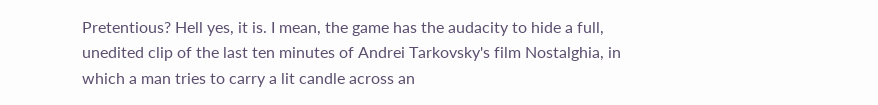Pretentious? Hell yes, it is. I mean, the game has the audacity to hide a full, unedited clip of the last ten minutes of Andrei Tarkovsky's film Nostalghia, in which a man tries to carry a lit candle across an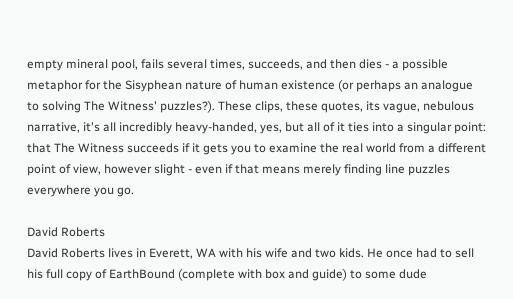empty mineral pool, fails several times, succeeds, and then dies - a possible metaphor for the Sisyphean nature of human existence (or perhaps an analogue to solving The Witness' puzzles?). These clips, these quotes, its vague, nebulous narrative, it's all incredibly heavy-handed, yes, but all of it ties into a singular point: that The Witness succeeds if it gets you to examine the real world from a different point of view, however slight - even if that means merely finding line puzzles everywhere you go.

David Roberts
David Roberts lives in Everett, WA with his wife and two kids. He once had to sell his full copy of EarthBound (complete with box and guide) to some dude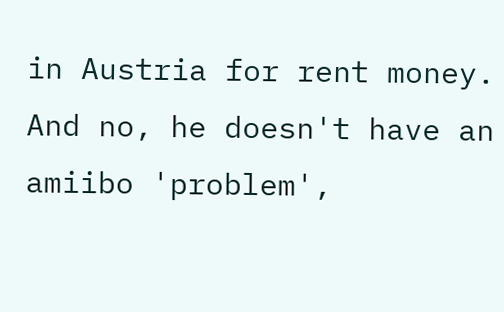in Austria for rent money. And no, he doesn't have an amiibo 'problem',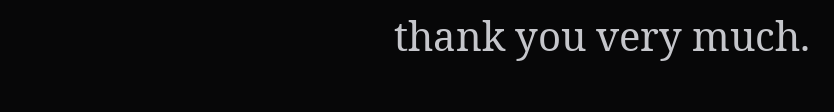thank you very much.